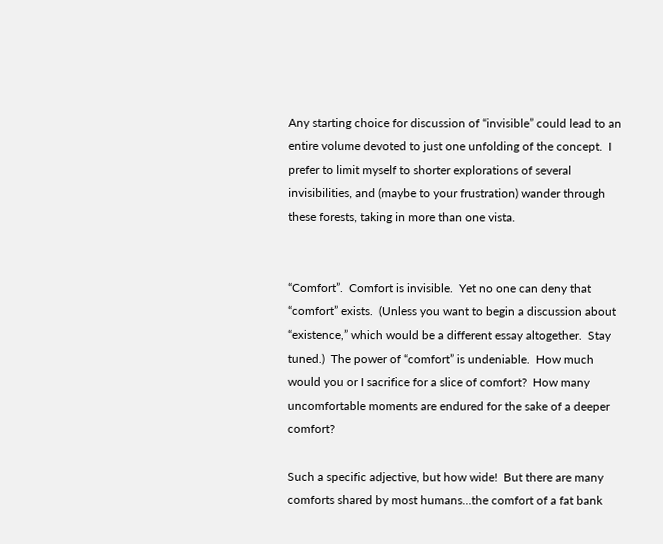Any starting choice for discussion of “invisible” could lead to an entire volume devoted to just one unfolding of the concept.  I prefer to limit myself to shorter explorations of several invisibilities, and (maybe to your frustration) wander through these forests, taking in more than one vista.


“Comfort”.  Comfort is invisible.  Yet no one can deny that “comfort” exists.  (Unless you want to begin a discussion about “existence,” which would be a different essay altogether.  Stay tuned.)  The power of “comfort” is undeniable.  How much would you or I sacrifice for a slice of comfort?  How many uncomfortable moments are endured for the sake of a deeper comfort?

Such a specific adjective, but how wide!  But there are many comforts shared by most humans…the comfort of a fat bank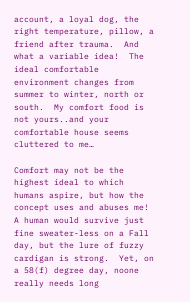account, a loyal dog, the right temperature, pillow, a friend after trauma.  And what a variable idea!  The ideal comfortable environment changes from summer to winter, north or south.  My comfort food is not yours..and your comfortable house seems cluttered to me…

Comfort may not be the highest ideal to which humans aspire, but how the concept uses and abuses me!  A human would survive just fine sweater-less on a Fall day, but the lure of fuzzy cardigan is strong.  Yet, on a 58(f) degree day, noone really needs long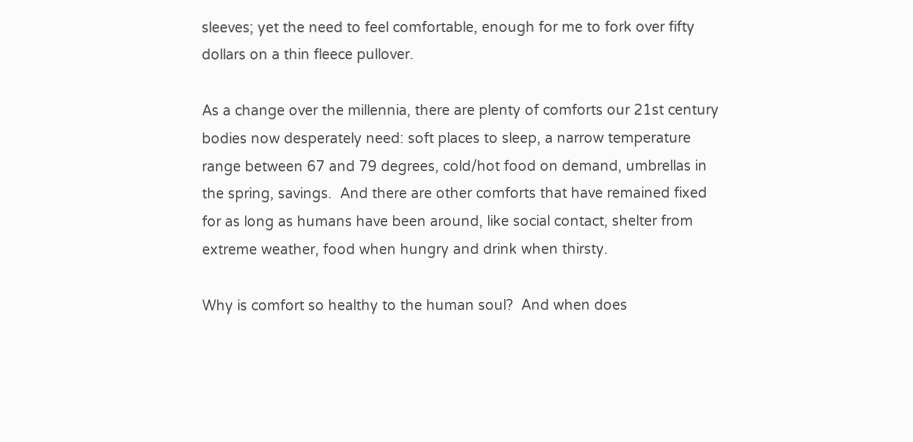sleeves; yet the need to feel comfortable, enough for me to fork over fifty dollars on a thin fleece pullover.

As a change over the millennia, there are plenty of comforts our 21st century bodies now desperately need: soft places to sleep, a narrow temperature range between 67 and 79 degrees, cold/hot food on demand, umbrellas in the spring, savings.  And there are other comforts that have remained fixed for as long as humans have been around, like social contact, shelter from extreme weather, food when hungry and drink when thirsty.

Why is comfort so healthy to the human soul?  And when does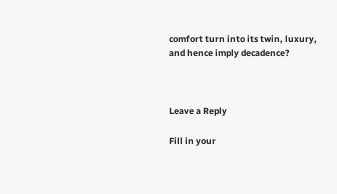comfort turn into its twin, luxury, and hence imply decadence?



Leave a Reply

Fill in your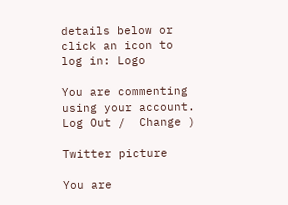details below or click an icon to log in: Logo

You are commenting using your account. Log Out /  Change )

Twitter picture

You are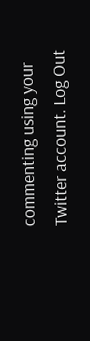commenting using your Twitter account. Log Out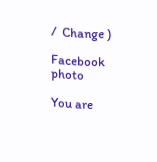/  Change )

Facebook photo

You are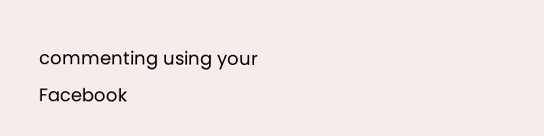commenting using your Facebook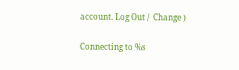account. Log Out /  Change )

Connecting to %s